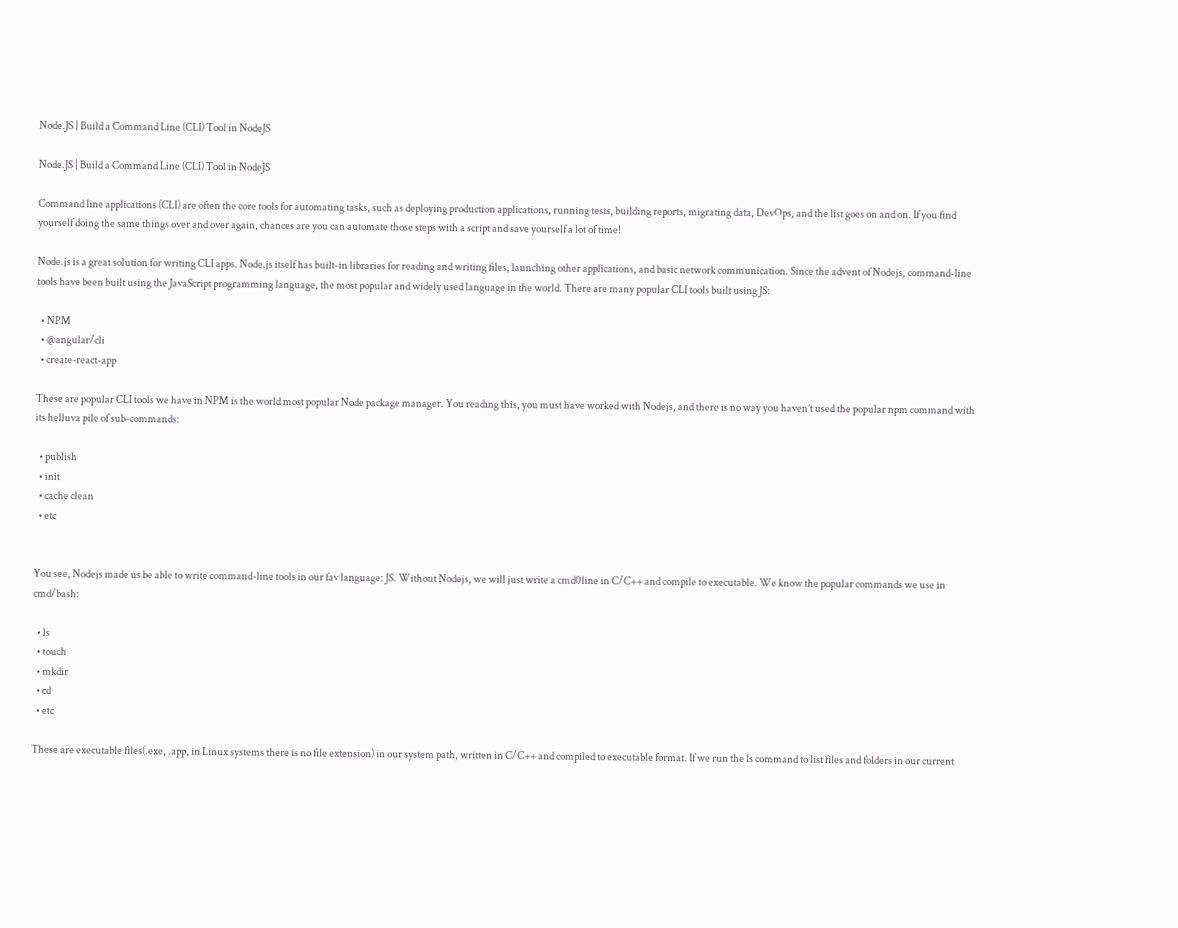Node.JS | Build a Command Line (CLI) Tool in NodeJS

Node.JS | Build a Command Line (CLI) Tool in NodeJS

Command line applications (CLI) are often the core tools for automating tasks, such as deploying production applications, running tests, building reports, migrating data, DevOps, and the list goes on and on. If you find yourself doing the same things over and over again, chances are you can automate those steps with a script and save yourself a lot of time!

Node.js is a great solution for writing CLI apps. Node.js itself has built-in libraries for reading and writing files, launching other applications, and basic network communication. Since the advent of Nodejs, command-line tools have been built using the JavaScript programming language, the most popular and widely used language in the world. There are many popular CLI tools built using JS:

  • NPM
  • @angular/cli
  • create-react-app

These are popular CLI tools we have in NPM is the world most popular Node package manager. You reading this, you must have worked with Nodejs, and there is no way you haven’t used the popular npm command with its helluva pile of sub-commands:

  • publish
  • init
  • cache clean
  • etc


You see, Nodejs made us be able to write command-line tools in our fav language: JS. Without Nodejs, we will just write a cmd0line in C/C++ and compile to executable. We know the popular commands we use in cmd/bash:

  • ls
  • touch
  • mkdir
  • cd
  • etc

These are executable files(.exe, .app, in Linux systems there is no file extension) in our system path, written in C/C++ and compiled to executable format. If we run the ls command to list files and folders in our current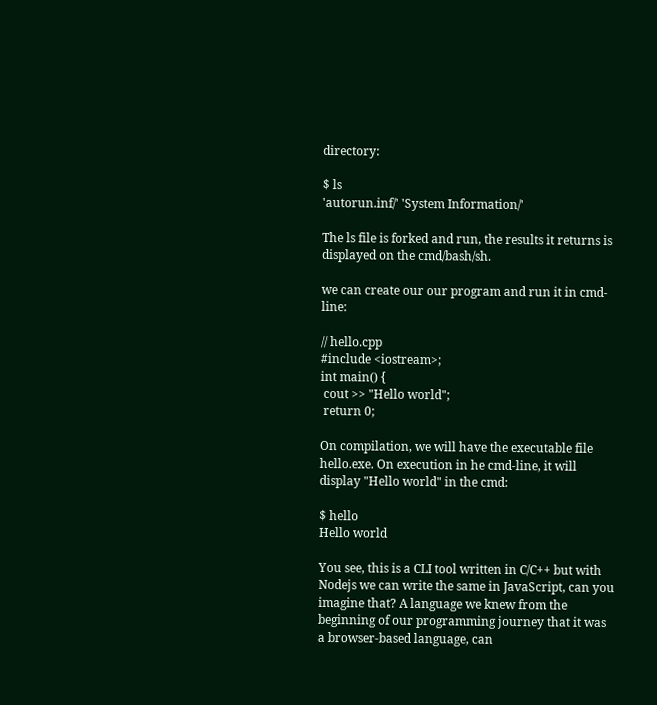directory:

$ ls
'autorun.inf/' 'System Information/'

The ls file is forked and run, the results it returns is displayed on the cmd/bash/sh.

we can create our our program and run it in cmd-line:

// hello.cpp
#include <iostream>;
int main() {
 cout >> "Hello world";
 return 0;

On compilation, we will have the executable file hello.exe. On execution in he cmd-line, it will display "Hello world" in the cmd:

$ hello
Hello world

You see, this is a CLI tool written in C/C++ but with Nodejs we can write the same in JavaScript, can you imagine that? A language we knew from the beginning of our programming journey that it was a browser-based language, can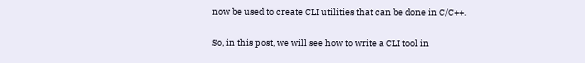now be used to create CLI utilities that can be done in C/C++.

So, in this post, we will see how to write a CLI tool in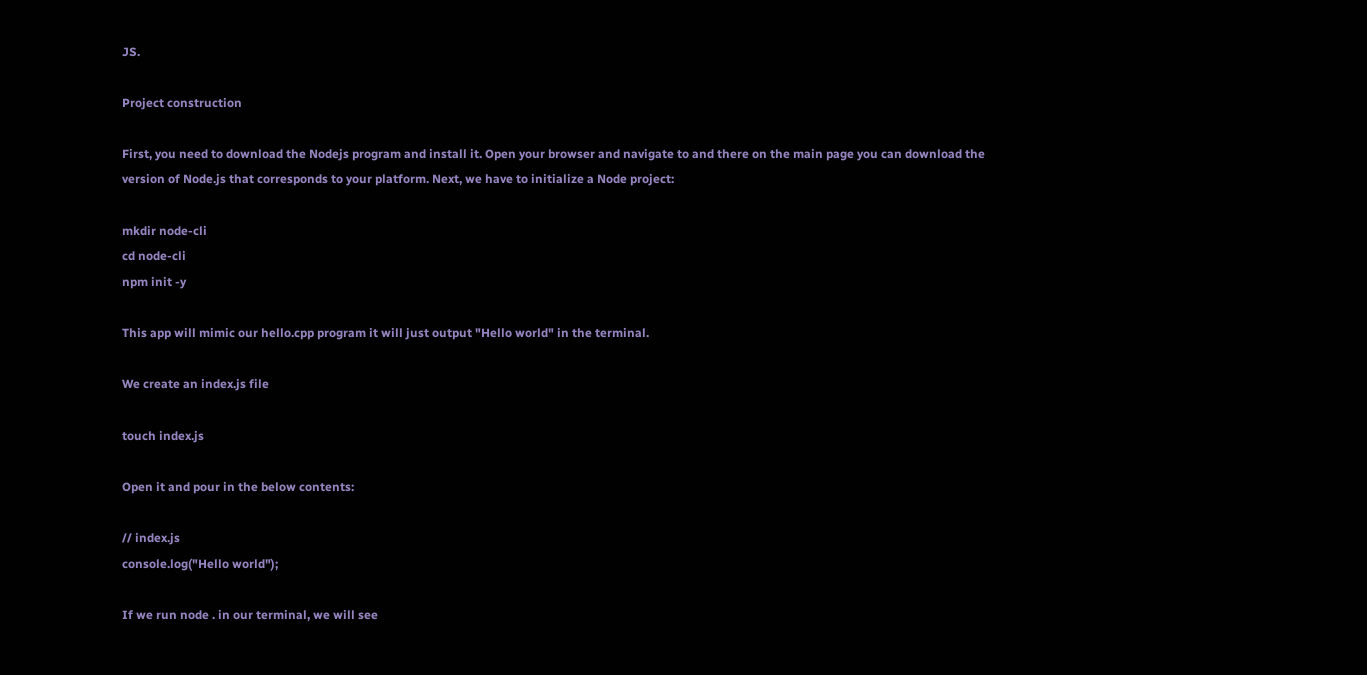JS.

Project construction

First, you need to download the Nodejs program and install it. Open your browser and navigate to and there on the main page you can download the version of Node.js that corresponds to your platform. Next, we have to initialize a Node project:

mkdir node-cli
cd node-cli
npm init -y

This app will mimic our hello.cpp program it will just output "Hello world" in the terminal.

We create an index.js file

touch index.js

Open it and pour in the below contents:

// index.js
console.log("Hello world");

If we run node . in our terminal, we will see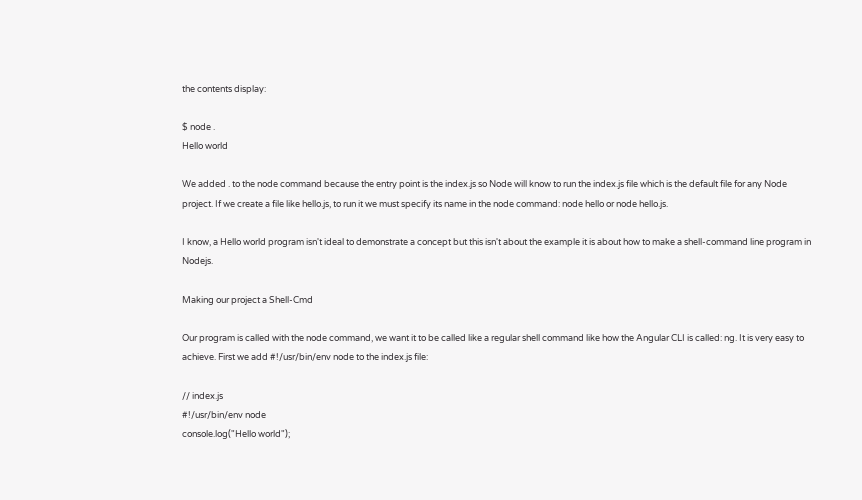the contents display:

$ node .
Hello world

We added . to the node command because the entry point is the index.js so Node will know to run the index.js file which is the default file for any Node project. If we create a file like hello.js, to run it we must specify its name in the node command: node hello or node hello.js.

I know, a Hello world program isn't ideal to demonstrate a concept but this isn't about the example it is about how to make a shell-command line program in Nodejs.

Making our project a Shell-Cmd

Our program is called with the node command, we want it to be called like a regular shell command like how the Angular CLI is called: ng. It is very easy to achieve. First we add #!/usr/bin/env node to the index.js file:

// index.js
#!/usr/bin/env node
console.log("Hello world");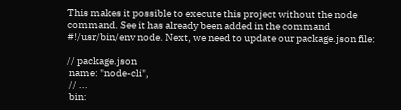This makes it possible to execute this project without the node command. See it has already been added in the command #!/usr/bin/env node. Next, we need to update our package.json file:

// package.json
 name: "node-cli",
 // ...
 bin: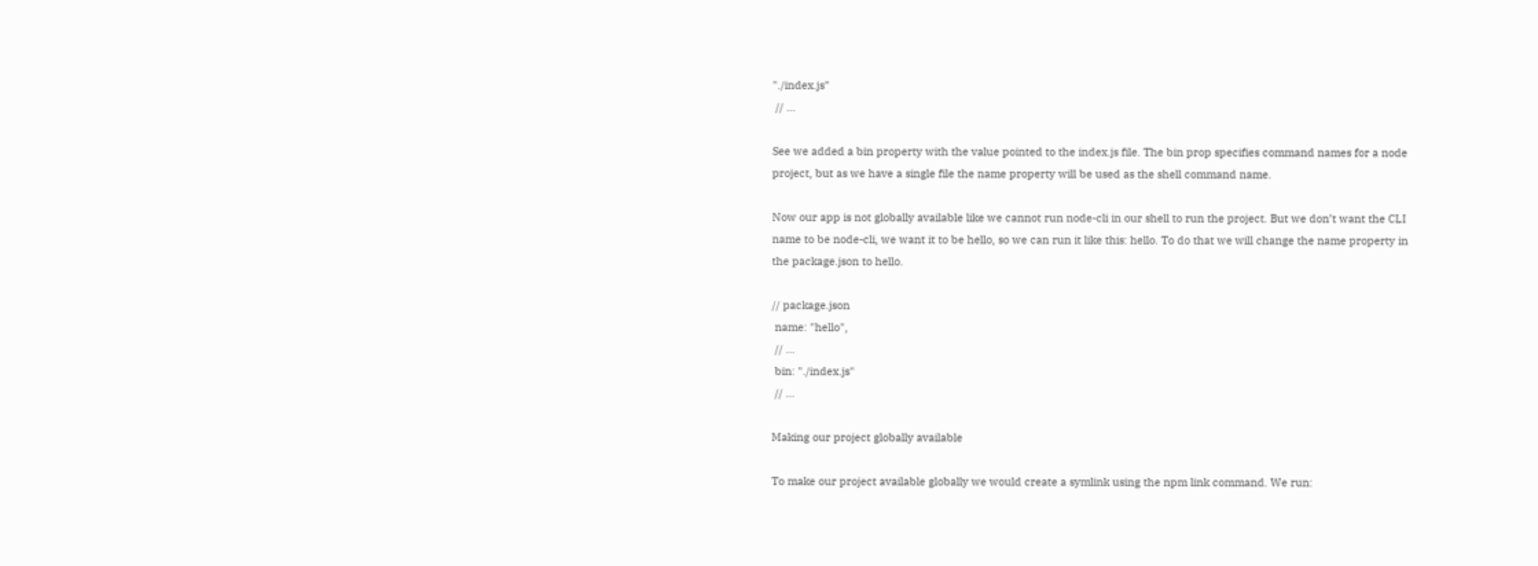"./index.js"
 // ...

See we added a bin property with the value pointed to the index.js file. The bin prop specifies command names for a node project, but as we have a single file the name property will be used as the shell command name.

Now our app is not globally available like we cannot run node-cli in our shell to run the project. But we don’t want the CLI name to be node-cli, we want it to be hello, so we can run it like this: hello. To do that we will change the name property in the package.json to hello.

// package.json
 name: "hello",
 // ...
 bin: "./index.js"
 // ...

Making our project globally available

To make our project available globally we would create a symlink using the npm link command. We run: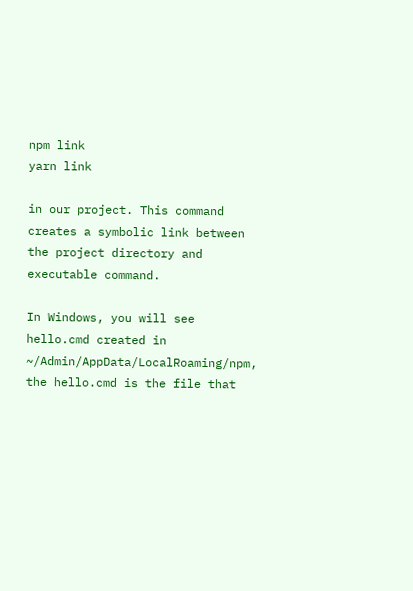npm link
yarn link

in our project. This command creates a symbolic link between the project directory and executable command.

In Windows, you will see hello.cmd created in ~/Admin/AppData/LocalRoaming/npm, the hello.cmd is the file that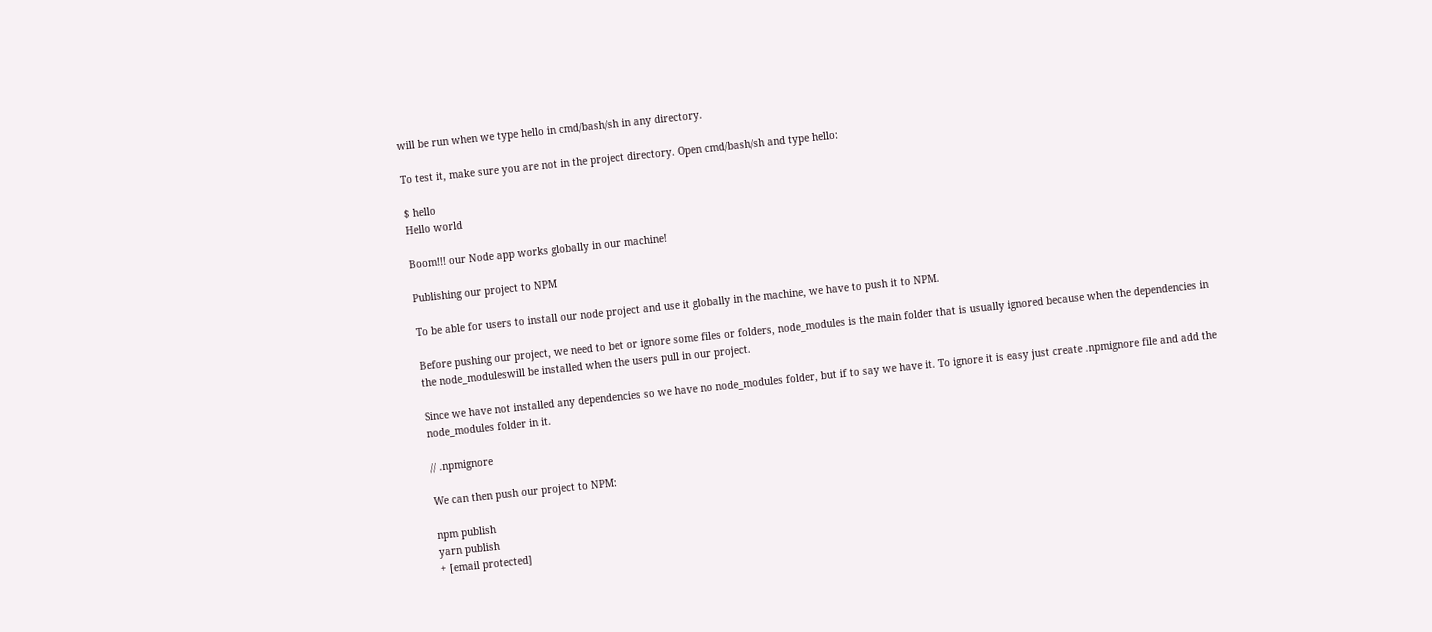will be run when we type hello in cmd/bash/sh in any directory.

To test it, make sure you are not in the project directory. Open cmd/bash/sh and type hello:

$ hello
Hello world

Boom!!! our Node app works globally in our machine!

Publishing our project to NPM

To be able for users to install our node project and use it globally in the machine, we have to push it to NPM.

Before pushing our project, we need to bet or ignore some files or folders, node_modules is the main folder that is usually ignored because when the dependencies in the node_moduleswill be installed when the users pull in our project.

Since we have not installed any dependencies so we have no node_modules folder, but if to say we have it. To ignore it is easy just create .npmignore file and add the node_modules folder in it.

// .npmignore

We can then push our project to NPM:

npm publish
yarn publish
+ [email protected]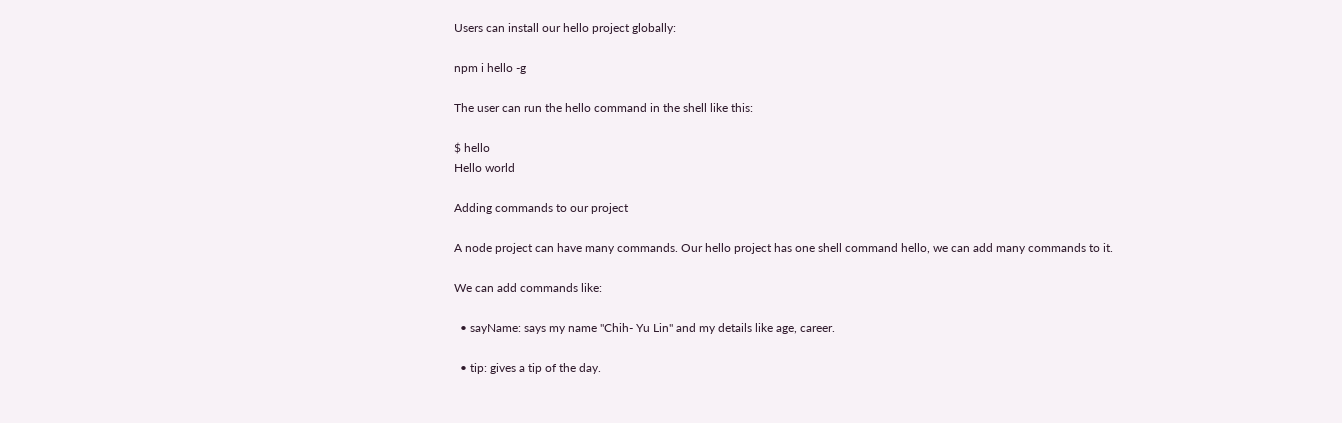Users can install our hello project globally:

npm i hello -g

The user can run the hello command in the shell like this:

$ hello
Hello world

Adding commands to our project

A node project can have many commands. Our hello project has one shell command hello, we can add many commands to it.

We can add commands like:

  • sayName: says my name "Chih- Yu Lin" and my details like age, career.

  • tip: gives a tip of the day.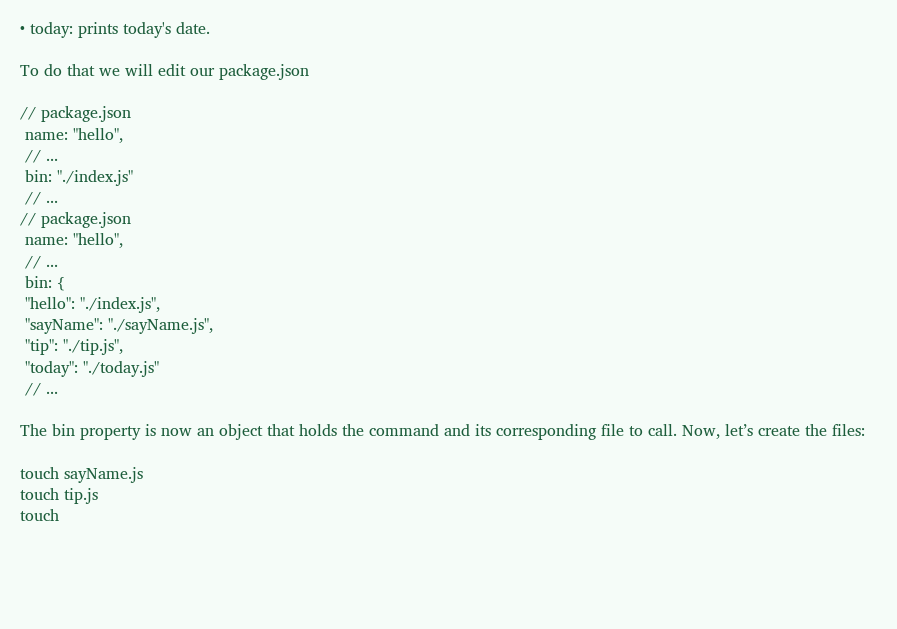• today: prints today's date.

To do that we will edit our package.json

// package.json
 name: "hello",
 // ...
 bin: "./index.js"
 // ...
// package.json
 name: "hello",
 // ...
 bin: {
 "hello": "./index.js",
 "sayName": "./sayName.js",
 "tip": "./tip.js",
 "today": "./today.js"
 // ...

The bin property is now an object that holds the command and its corresponding file to call. Now, let’s create the files:

touch sayName.js
touch tip.js
touch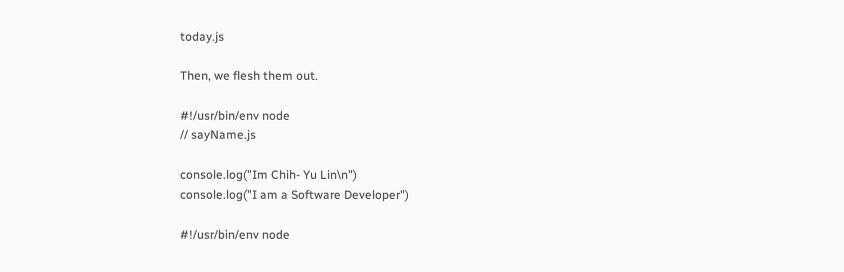today.js

Then, we flesh them out.

#!/usr/bin/env node
// sayName.js

console.log("Im Chih- Yu Lin\n")
console.log("I am a Software Developer")

#!/usr/bin/env node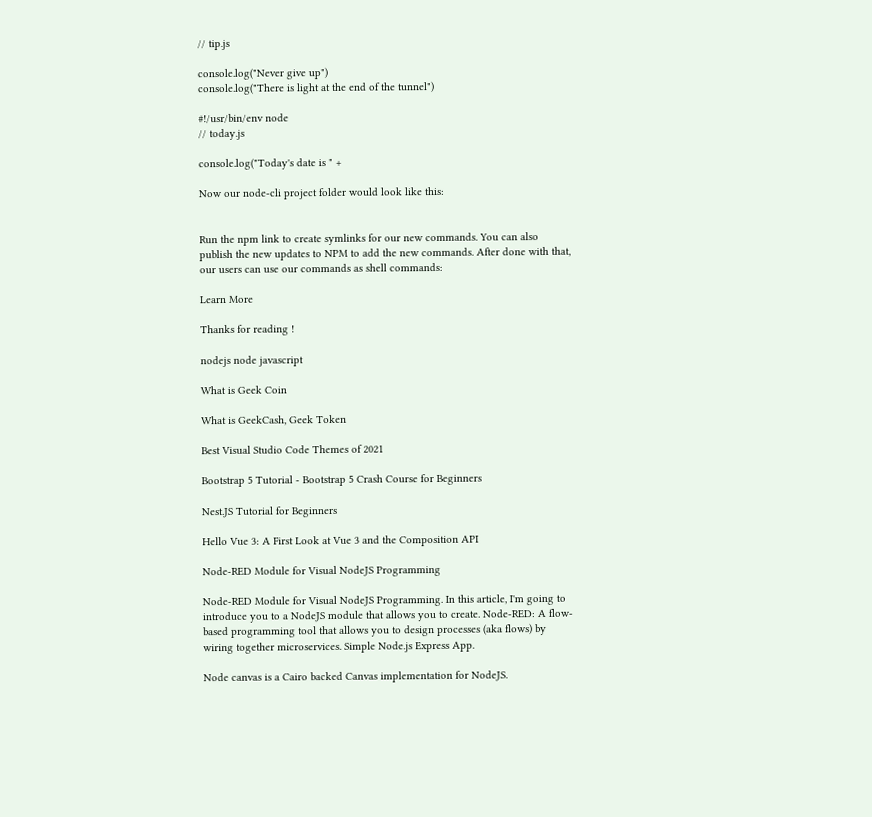// tip.js

console.log("Never give up")
console.log("There is light at the end of the tunnel")

#!/usr/bin/env node
// today.js

console.log("Today's date is " +

Now our node-cli project folder would look like this:


Run the npm link to create symlinks for our new commands. You can also publish the new updates to NPM to add the new commands. After done with that, our users can use our commands as shell commands:

Learn More

Thanks for reading !

nodejs node javascript

What is Geek Coin

What is GeekCash, Geek Token

Best Visual Studio Code Themes of 2021

Bootstrap 5 Tutorial - Bootstrap 5 Crash Course for Beginners

Nest.JS Tutorial for Beginners

Hello Vue 3: A First Look at Vue 3 and the Composition API

Node-RED Module for Visual NodeJS Programming

Node-RED Module for Visual NodeJS Programming. In this article, I'm going to introduce you to a NodeJS module that allows you to create. Node-RED: A flow-based programming tool that allows you to design processes (aka flows) by wiring together microservices. Simple Node.js Express App.

Node canvas is a Cairo backed Canvas implementation for NodeJS.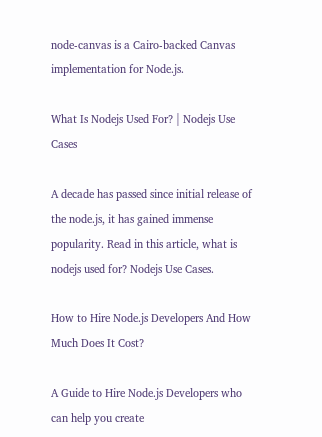node-canvas is a Cairo-backed Canvas implementation for Node.js.

What Is Nodejs Used For? | Nodejs Use Cases

A decade has passed since initial release of the node.js, it has gained immense popularity. Read in this article, what is nodejs used for? Nodejs Use Cases.

How to Hire Node.js Developers And How Much Does It Cost?

A Guide to Hire Node.js Developers who can help you create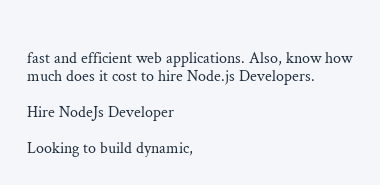fast and efficient web applications. Also, know how much does it cost to hire Node.js Developers.

Hire NodeJs Developer

Looking to build dynamic,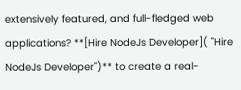extensively featured, and full-fledged web applications? **[Hire NodeJs Developer]( "Hire NodeJs Developer")** to create a real-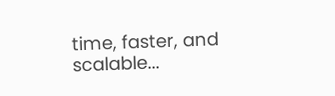time, faster, and scalable...